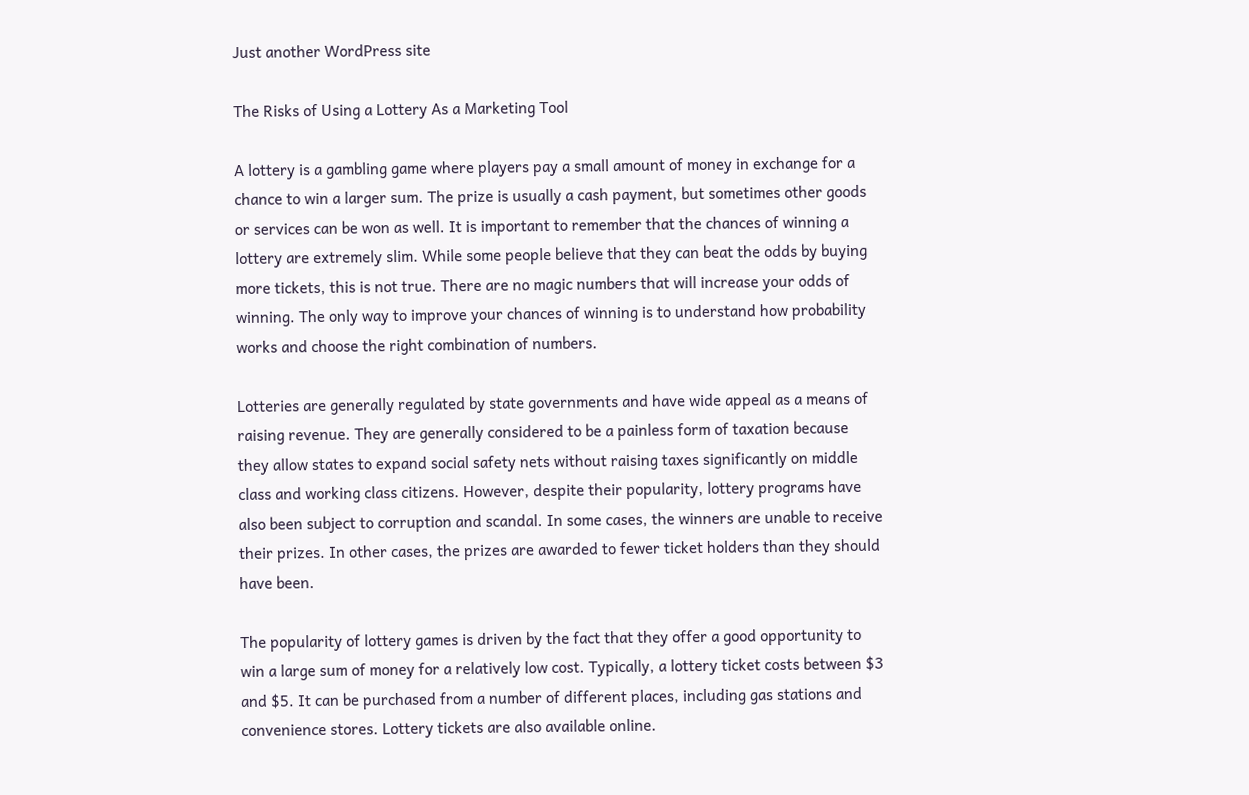Just another WordPress site

The Risks of Using a Lottery As a Marketing Tool

A lottery is a gambling game where players pay a small amount of money in exchange for a chance to win a larger sum. The prize is usually a cash payment, but sometimes other goods or services can be won as well. It is important to remember that the chances of winning a lottery are extremely slim. While some people believe that they can beat the odds by buying more tickets, this is not true. There are no magic numbers that will increase your odds of winning. The only way to improve your chances of winning is to understand how probability works and choose the right combination of numbers.

Lotteries are generally regulated by state governments and have wide appeal as a means of raising revenue. They are generally considered to be a painless form of taxation because they allow states to expand social safety nets without raising taxes significantly on middle class and working class citizens. However, despite their popularity, lottery programs have also been subject to corruption and scandal. In some cases, the winners are unable to receive their prizes. In other cases, the prizes are awarded to fewer ticket holders than they should have been.

The popularity of lottery games is driven by the fact that they offer a good opportunity to win a large sum of money for a relatively low cost. Typically, a lottery ticket costs between $3 and $5. It can be purchased from a number of different places, including gas stations and convenience stores. Lottery tickets are also available online.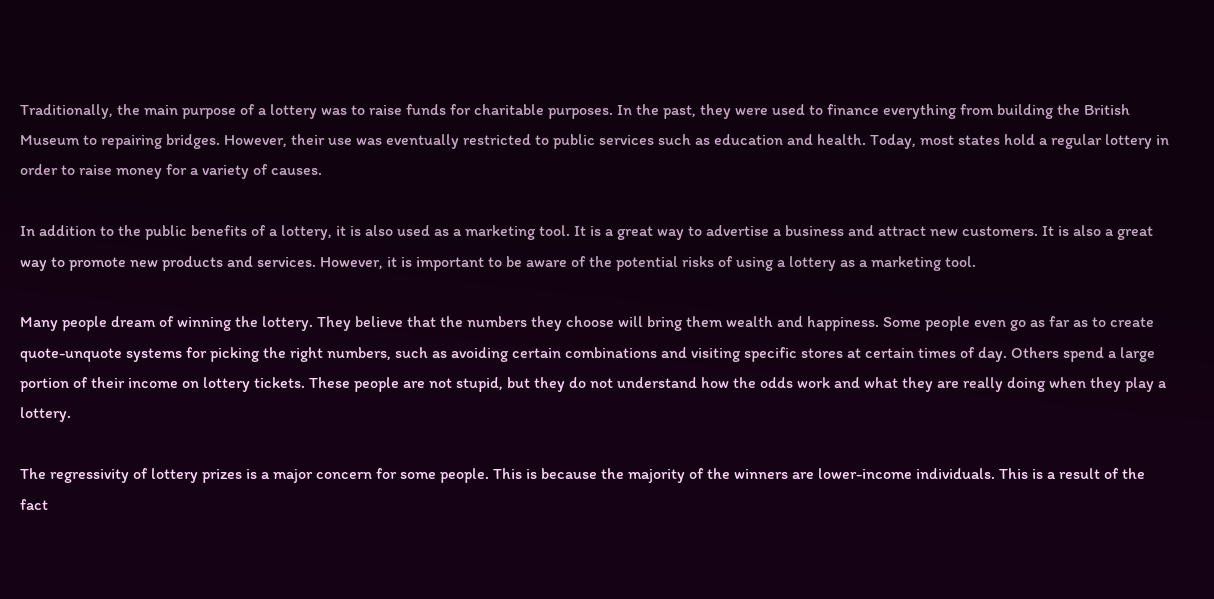Traditionally, the main purpose of a lottery was to raise funds for charitable purposes. In the past, they were used to finance everything from building the British Museum to repairing bridges. However, their use was eventually restricted to public services such as education and health. Today, most states hold a regular lottery in order to raise money for a variety of causes.

In addition to the public benefits of a lottery, it is also used as a marketing tool. It is a great way to advertise a business and attract new customers. It is also a great way to promote new products and services. However, it is important to be aware of the potential risks of using a lottery as a marketing tool.

Many people dream of winning the lottery. They believe that the numbers they choose will bring them wealth and happiness. Some people even go as far as to create quote-unquote systems for picking the right numbers, such as avoiding certain combinations and visiting specific stores at certain times of day. Others spend a large portion of their income on lottery tickets. These people are not stupid, but they do not understand how the odds work and what they are really doing when they play a lottery.

The regressivity of lottery prizes is a major concern for some people. This is because the majority of the winners are lower-income individuals. This is a result of the fact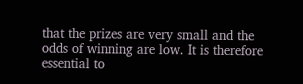that the prizes are very small and the odds of winning are low. It is therefore essential to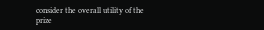consider the overall utility of the prize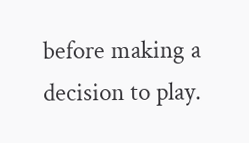before making a decision to play.